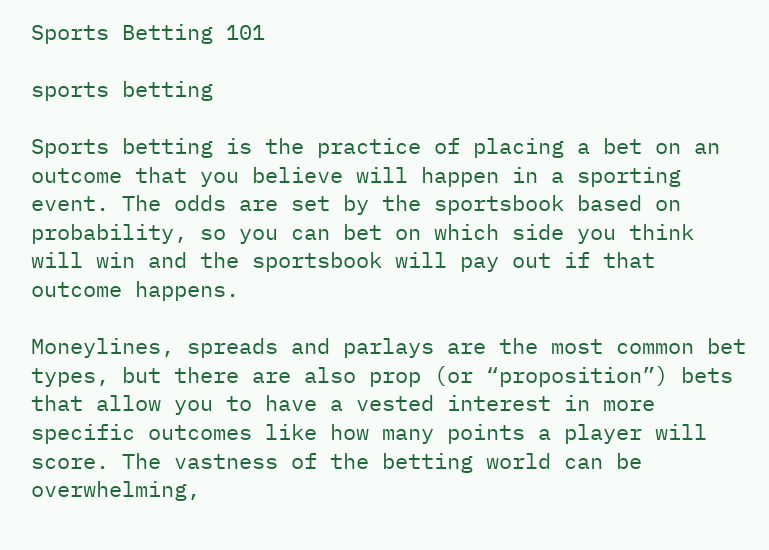Sports Betting 101

sports betting

Sports betting is the practice of placing a bet on an outcome that you believe will happen in a sporting event. The odds are set by the sportsbook based on probability, so you can bet on which side you think will win and the sportsbook will pay out if that outcome happens.

Moneylines, spreads and parlays are the most common bet types, but there are also prop (or “proposition”) bets that allow you to have a vested interest in more specific outcomes like how many points a player will score. The vastness of the betting world can be overwhelming,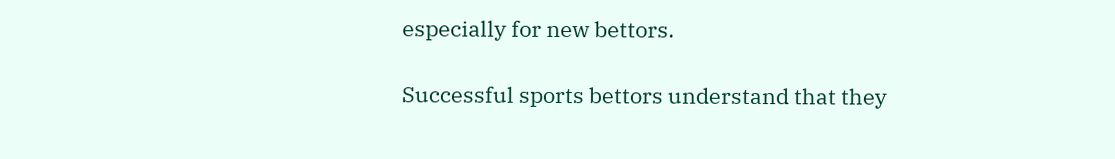especially for new bettors.

Successful sports bettors understand that they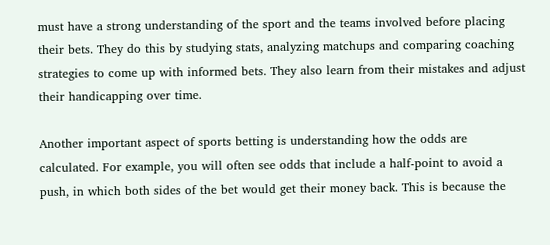must have a strong understanding of the sport and the teams involved before placing their bets. They do this by studying stats, analyzing matchups and comparing coaching strategies to come up with informed bets. They also learn from their mistakes and adjust their handicapping over time.

Another important aspect of sports betting is understanding how the odds are calculated. For example, you will often see odds that include a half-point to avoid a push, in which both sides of the bet would get their money back. This is because the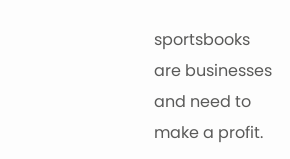sportsbooks are businesses and need to make a profit.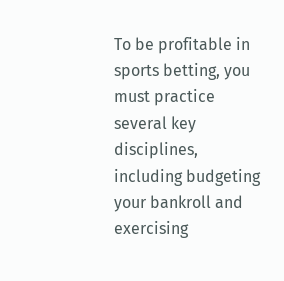To be profitable in sports betting, you must practice several key disciplines, including budgeting your bankroll and exercising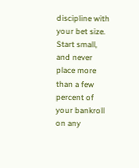discipline with your bet size. Start small, and never place more than a few percent of your bankroll on any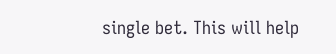single bet. This will help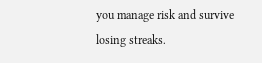you manage risk and survive losing streaks.